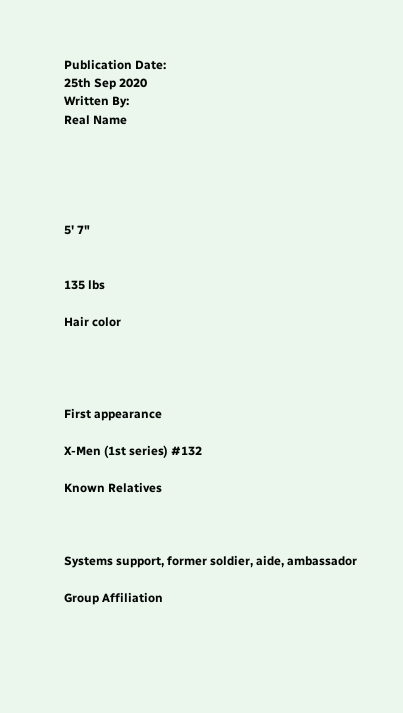Publication Date:
25th Sep 2020
Written By:
Real Name





5' 7"


135 lbs

Hair color




First appearance

X-Men (1st series) #132

Known Relatives



Systems support, former soldier, aide, ambassador

Group Affiliation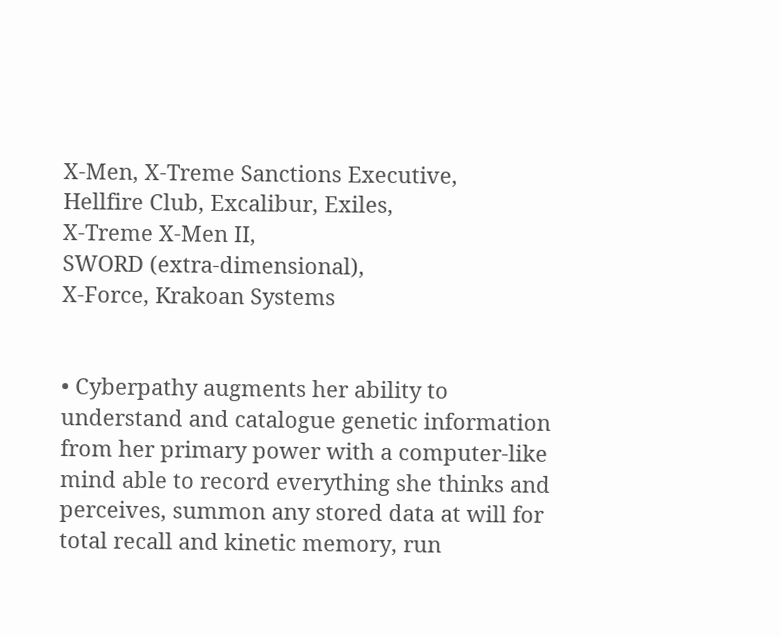X-Men, X-Treme Sanctions Executive,
Hellfire Club, Excalibur, Exiles,
X-Treme X-Men II,
SWORD (extra-dimensional),
X-Force, Krakoan Systems


• Cyberpathy augments her ability to understand and catalogue genetic information from her primary power with a computer-like mind able to record everything she thinks and perceives, summon any stored data at will for total recall and kinetic memory, run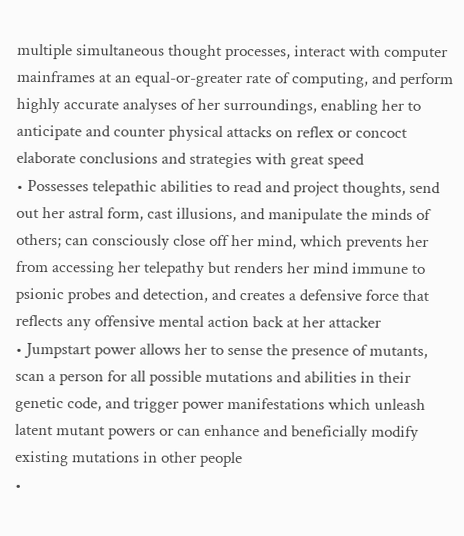multiple simultaneous thought processes, interact with computer mainframes at an equal-or-greater rate of computing, and perform highly accurate analyses of her surroundings, enabling her to anticipate and counter physical attacks on reflex or concoct elaborate conclusions and strategies with great speed
• Possesses telepathic abilities to read and project thoughts, send out her astral form, cast illusions, and manipulate the minds of others; can consciously close off her mind, which prevents her from accessing her telepathy but renders her mind immune to psionic probes and detection, and creates a defensive force that reflects any offensive mental action back at her attacker
• Jumpstart power allows her to sense the presence of mutants, scan a person for all possible mutations and abilities in their genetic code, and trigger power manifestations which unleash latent mutant powers or can enhance and beneficially modify existing mutations in other people
•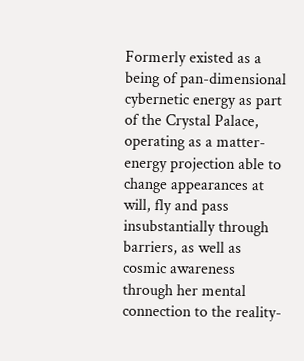Formerly existed as a being of pan-dimensional cybernetic energy as part of the Crystal Palace, operating as a matter-energy projection able to change appearances at will, fly and pass insubstantially through barriers, as well as cosmic awareness through her mental connection to the reality-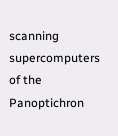scanning supercomputers of the Panoptichron